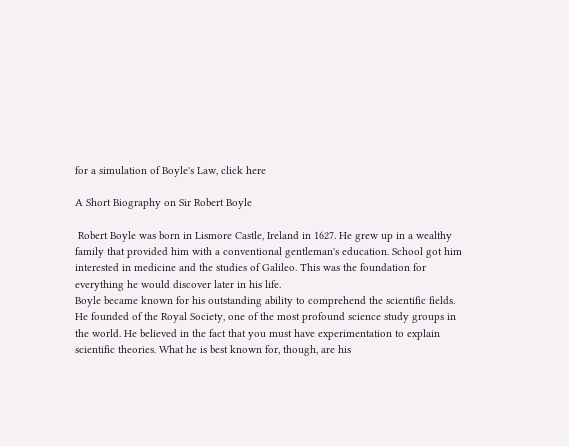for a simulation of Boyle's Law, click here

A Short Biography on Sir Robert Boyle

 Robert Boyle was born in Lismore Castle, Ireland in 1627. He grew up in a wealthy family that provided him with a conventional gentleman's education. School got him interested in medicine and the studies of Galileo. This was the foundation for everything he would discover later in his life.
Boyle became known for his outstanding ability to comprehend the scientific fields. He founded of the Royal Society, one of the most profound science study groups in the world. He believed in the fact that you must have experimentation to explain scientific theories. What he is best known for, though, are his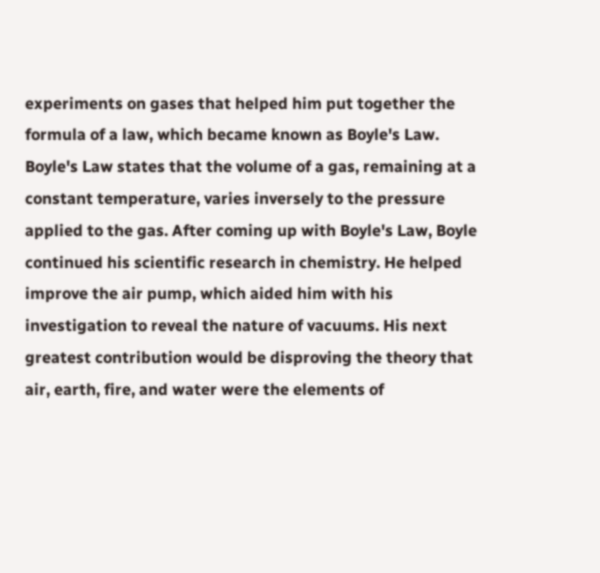experiments on gases that helped him put together the formula of a law, which became known as Boyle's Law. Boyle's Law states that the volume of a gas, remaining at a constant temperature, varies inversely to the pressure applied to the gas. After coming up with Boyle's Law, Boyle continued his scientific research in chemistry. He helped improve the air pump, which aided him with his investigation to reveal the nature of vacuums. His next greatest contribution would be disproving the theory that air, earth, fire, and water were the elements of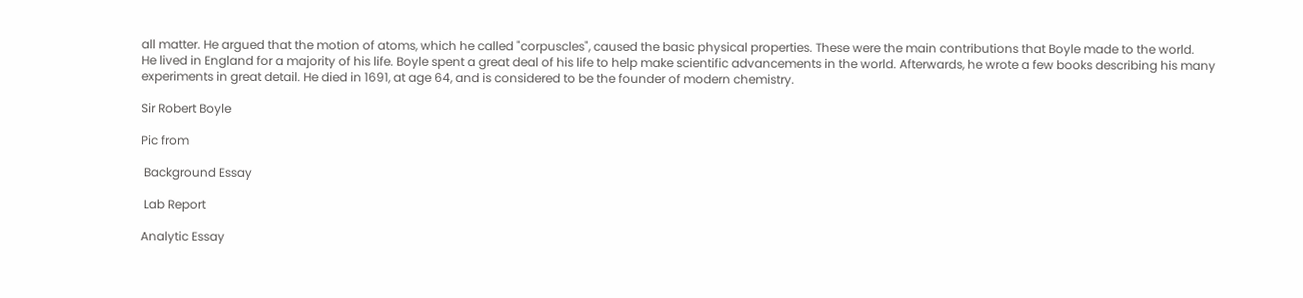all matter. He argued that the motion of atoms, which he called "corpuscles", caused the basic physical properties. These were the main contributions that Boyle made to the world.
He lived in England for a majority of his life. Boyle spent a great deal of his life to help make scientific advancements in the world. Afterwards, he wrote a few books describing his many experiments in great detail. He died in 1691, at age 64, and is considered to be the founder of modern chemistry.

Sir Robert Boyle

Pic from

 Background Essay

 Lab Report

Analytic Essay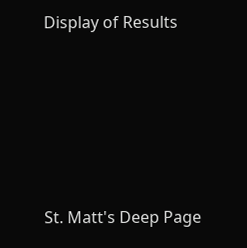Display of Results







St. Matt's Deep Page